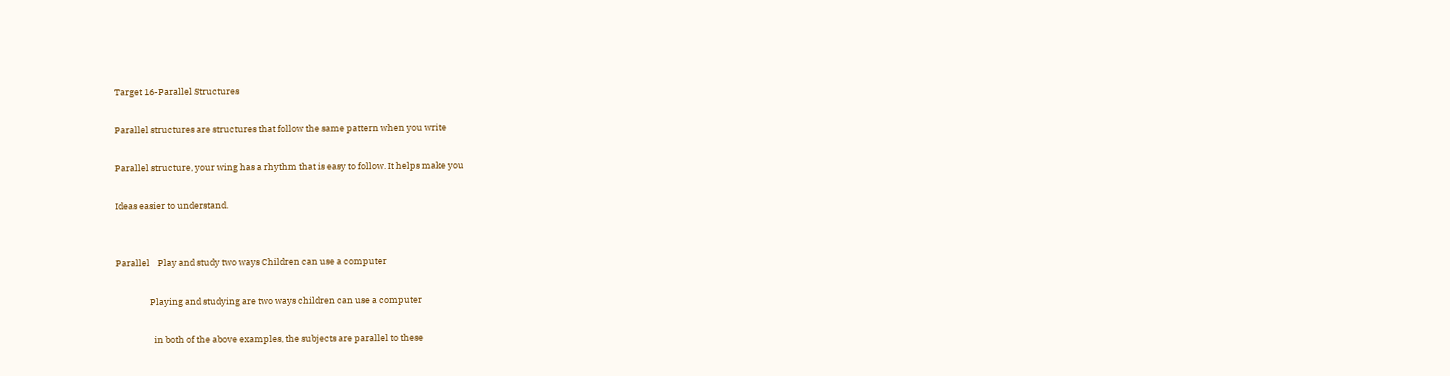Target 16-Parallel Structures

Parallel structures are structures that follow the same pattern when you write

Parallel structure, your wing has a rhythm that is easy to follow. It helps make you

Ideas easier to understand.


Parallel    Play and study two ways Children can use a computer

                 Playing and studying are two ways children can use a computer

                   in both of the above examples, the subjects are parallel to these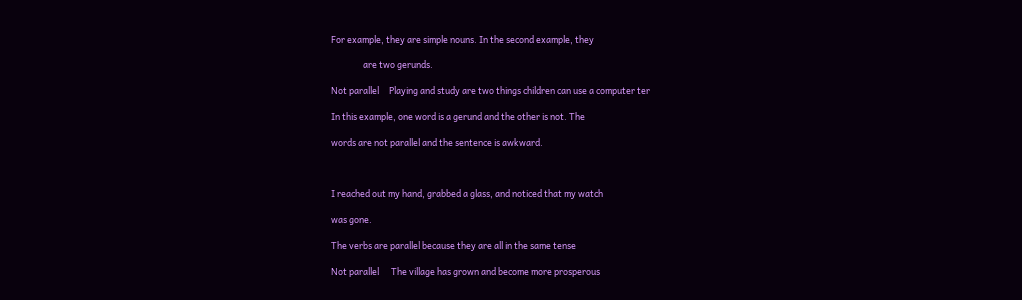For example, they are simple nouns. In the second example, they

                are two gerunds.

Not parallel     Playing and study are two things children can use a computer ter

In this example, one word is a gerund and the other is not. The

words are not parallel and the sentence is awkward.



I reached out my hand, grabbed a glass, and noticed that my watch

was gone.

The verbs are parallel because they are all in the same tense

Not parallel      The village has grown and become more prosperous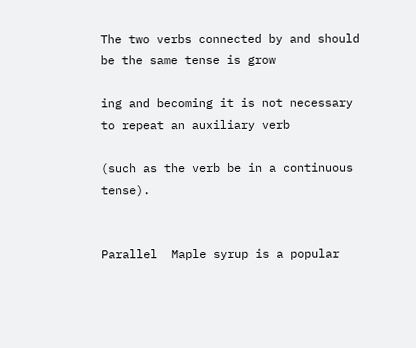The two verbs connected by and should be the same tense is grow

ing and becoming it is not necessary to repeat an auxiliary verb

(such as the verb be in a continuous tense).


Parallel  Maple syrup is a popular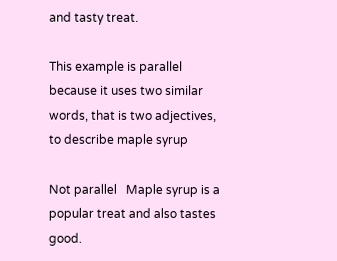and tasty treat.

This example is parallel because it uses two similar words, that is two adjectives, to describe maple syrup

Not parallel   Maple syrup is a popular treat and also tastes good.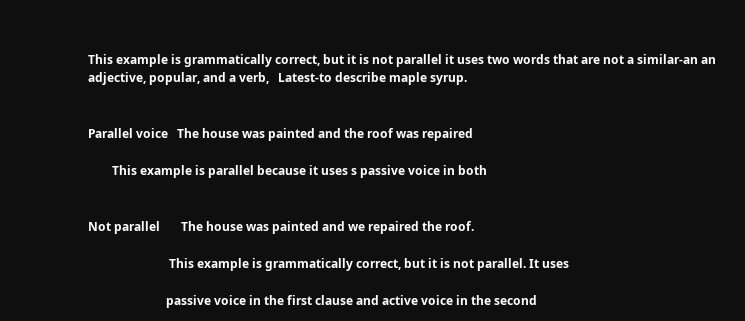This example is grammatically correct, but it is not parallel it uses two words that are not a similar-an an adjective, popular, and a verb,   Latest-to describe maple syrup.


Parallel voice   The house was painted and the roof was repaired

        This example is parallel because it uses s passive voice in both


Not parallel       The house was painted and we repaired the roof.

                           This example is grammatically correct, but it is not parallel. It uses

                          passive voice in the first clause and active voice in the second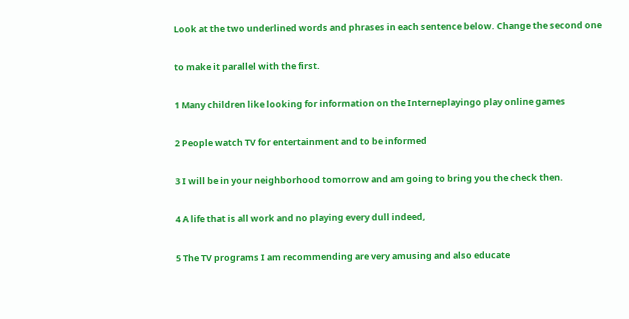Look at the two underlined words and phrases in each sentence below. Change the second one

to make it parallel with the first.

1 Many children like looking for information on the Interneplayingo play online games

2 People watch TV for entertainment and to be informed

3 I will be in your neighborhood tomorrow and am going to bring you the check then.

4 A life that is all work and no playing every dull indeed,

5 The TV programs I am recommending are very amusing and also educate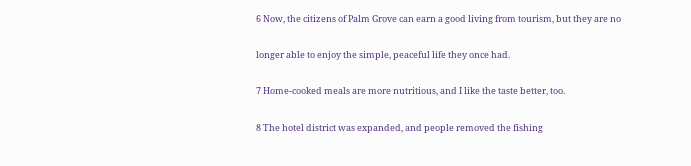6 Now, the citizens of Palm Grove can earn a good living from tourism, but they are no

longer able to enjoy the simple, peaceful life they once had.

7 Home-cooked meals are more nutritious, and I like the taste better, too.

8 The hotel district was expanded, and people removed the fishing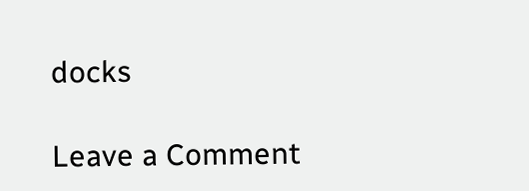docks

Leave a Comment